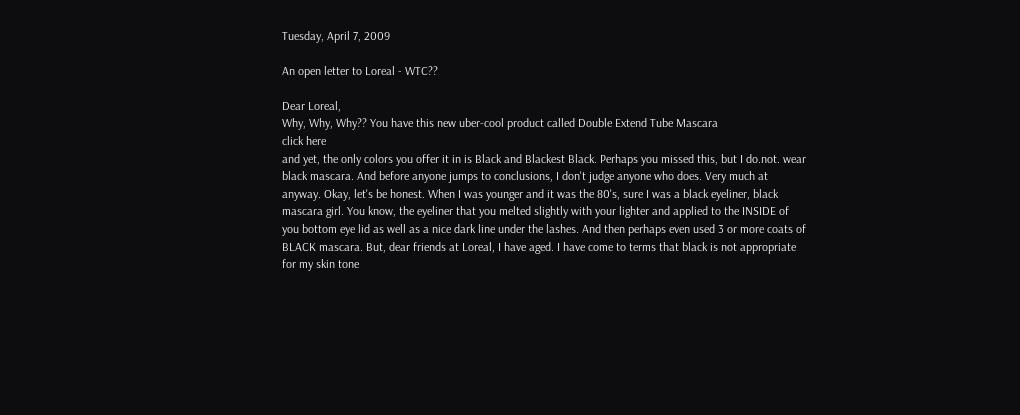Tuesday, April 7, 2009

An open letter to Loreal - WTC??

Dear Loreal,
Why, Why, Why?? You have this new uber-cool product called Double Extend Tube Mascara
click here
and yet, the only colors you offer it in is Black and Blackest Black. Perhaps you missed this, but I do.not. wear black mascara. And before anyone jumps to conclusions, I don't judge anyone who does. Very much at anyway. Okay, let's be honest. When I was younger and it was the 80's, sure I was a black eyeliner, black mascara girl. You know, the eyeliner that you melted slightly with your lighter and applied to the INSIDE of you bottom eye lid as well as a nice dark line under the lashes. And then perhaps even used 3 or more coats of BLACK mascara. But, dear friends at Loreal, I have aged. I have come to terms that black is not appropriate for my skin tone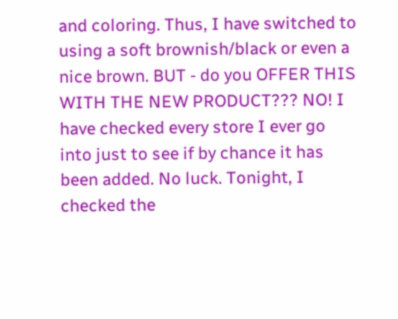and coloring. Thus, I have switched to using a soft brownish/black or even a nice brown. BUT - do you OFFER THIS WITH THE NEW PRODUCT??? NO! I have checked every store I ever go into just to see if by chance it has been added. No luck. Tonight, I checked the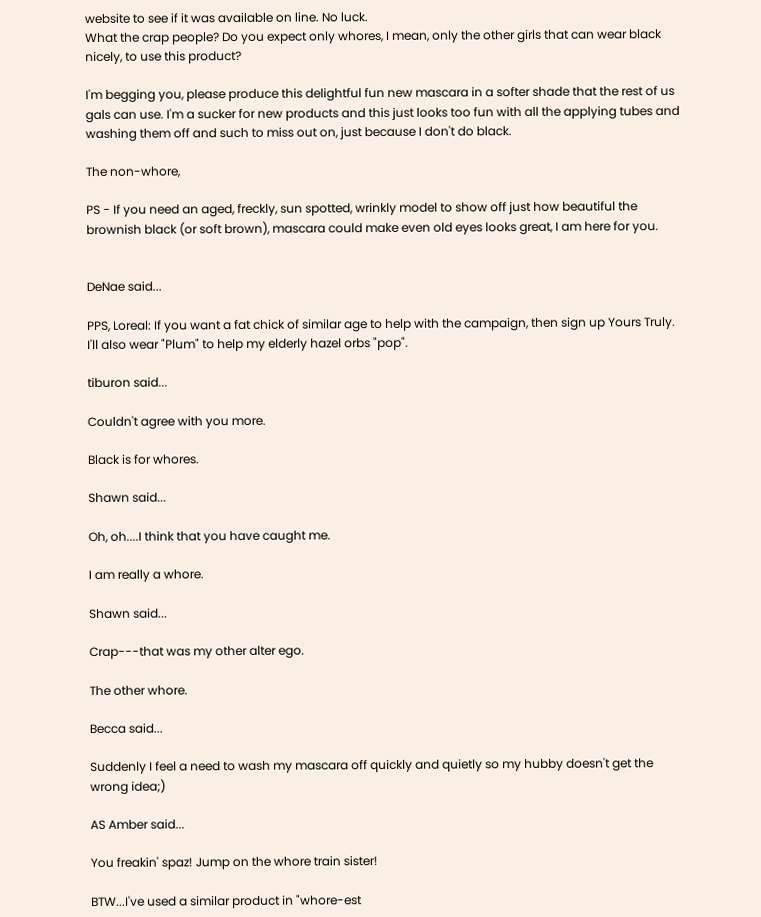website to see if it was available on line. No luck.
What the crap people? Do you expect only whores, I mean, only the other girls that can wear black nicely, to use this product?

I'm begging you, please produce this delightful fun new mascara in a softer shade that the rest of us gals can use. I'm a sucker for new products and this just looks too fun with all the applying tubes and washing them off and such to miss out on, just because I don't do black.

The non-whore,

PS - If you need an aged, freckly, sun spotted, wrinkly model to show off just how beautiful the brownish black (or soft brown), mascara could make even old eyes looks great, I am here for you.


DeNae said...

PPS, Loreal: If you want a fat chick of similar age to help with the campaign, then sign up Yours Truly. I'll also wear "Plum" to help my elderly hazel orbs "pop".

tiburon said...

Couldn't agree with you more.

Black is for whores.

Shawn said...

Oh, oh....I think that you have caught me.

I am really a whore.

Shawn said...

Crap---that was my other alter ego.

The other whore.

Becca said...

Suddenly I feel a need to wash my mascara off quickly and quietly so my hubby doesn't get the wrong idea;)

AS Amber said...

You freakin' spaz! Jump on the whore train sister!

BTW...I've used a similar product in "whore-est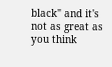black" and it's not as great as you think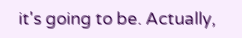it's going to be. Actually,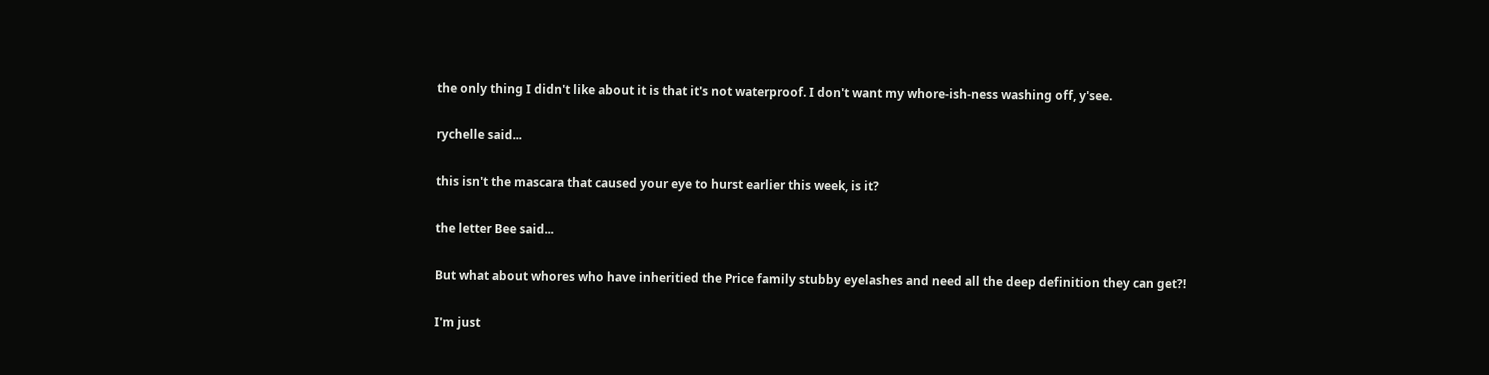the only thing I didn't like about it is that it's not waterproof. I don't want my whore-ish-ness washing off, y'see.

rychelle said...

this isn't the mascara that caused your eye to hurst earlier this week, is it?

the letter Bee said...

But what about whores who have inheritied the Price family stubby eyelashes and need all the deep definition they can get?!

I'm just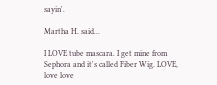sayin'.

Martha H. said...

I LOVE tube mascara. I get mine from Sephora and it's called Fiber Wig. LOVE, love love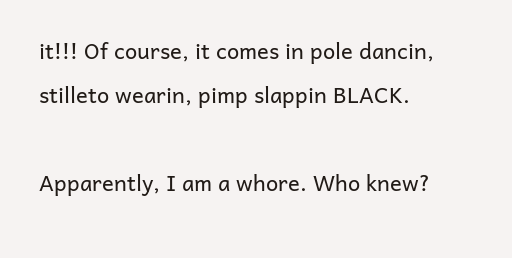it!!! Of course, it comes in pole dancin, stilleto wearin, pimp slappin BLACK.

Apparently, I am a whore. Who knew?